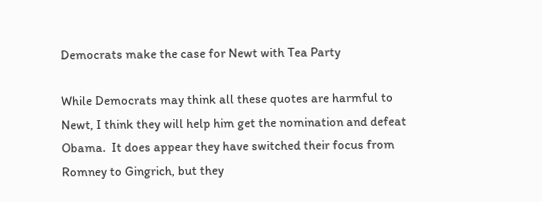Democrats make the case for Newt with Tea Party

While Democrats may think all these quotes are harmful to Newt, I think they will help him get the nomination and defeat Obama.  It does appear they have switched their focus from Romney to Gingrich, but they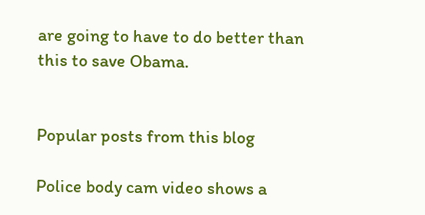are going to have to do better than this to save Obama.


Popular posts from this blog

Police body cam video shows a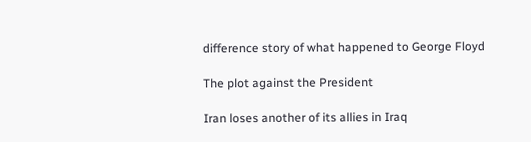difference story of what happened to George Floyd

The plot against the President

Iran loses another of its allies in Iraq